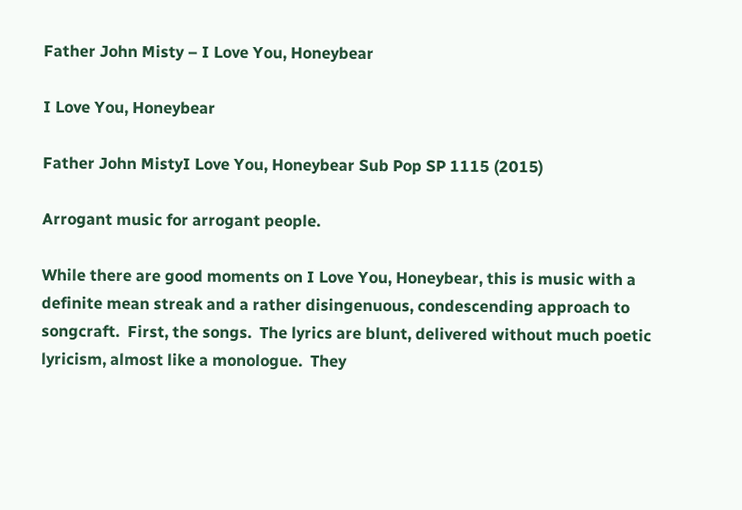Father John Misty – I Love You, Honeybear

I Love You, Honeybear

Father John MistyI Love You, Honeybear Sub Pop SP 1115 (2015)

Arrogant music for arrogant people.

While there are good moments on I Love You, Honeybear, this is music with a definite mean streak and a rather disingenuous, condescending approach to songcraft.  First, the songs.  The lyrics are blunt, delivered without much poetic lyricism, almost like a monologue.  They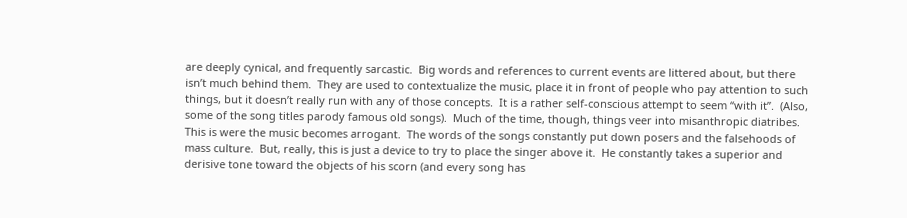are deeply cynical, and frequently sarcastic.  Big words and references to current events are littered about, but there isn’t much behind them.  They are used to contextualize the music, place it in front of people who pay attention to such things, but it doesn’t really run with any of those concepts.  It is a rather self-conscious attempt to seem “with it”.  (Also, some of the song titles parody famous old songs).  Much of the time, though, things veer into misanthropic diatribes.  This is were the music becomes arrogant.  The words of the songs constantly put down posers and the falsehoods of mass culture.  But, really, this is just a device to try to place the singer above it.  He constantly takes a superior and derisive tone toward the objects of his scorn (and every song has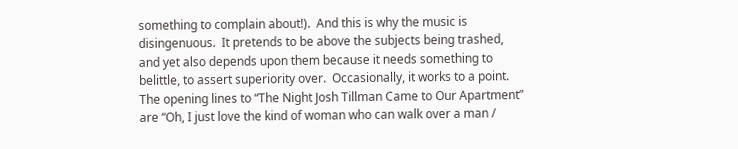something to complain about!).  And this is why the music is disingenuous.  It pretends to be above the subjects being trashed, and yet also depends upon them because it needs something to belittle, to assert superiority over.  Occasionally, it works to a point.  The opening lines to “The Night Josh Tillman Came to Our Apartment” are “Oh, I just love the kind of woman who can walk over a man /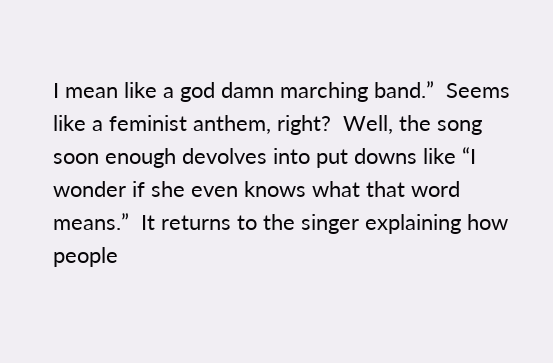I mean like a god damn marching band.”  Seems like a feminist anthem, right?  Well, the song soon enough devolves into put downs like “I wonder if she even knows what that word means.”  It returns to the singer explaining how people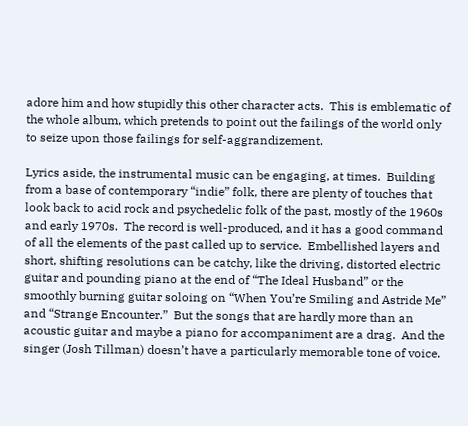adore him and how stupidly this other character acts.  This is emblematic of the whole album, which pretends to point out the failings of the world only to seize upon those failings for self-aggrandizement.

Lyrics aside, the instrumental music can be engaging, at times.  Building from a base of contemporary “indie” folk, there are plenty of touches that look back to acid rock and psychedelic folk of the past, mostly of the 1960s and early 1970s.  The record is well-produced, and it has a good command of all the elements of the past called up to service.  Embellished layers and short, shifting resolutions can be catchy, like the driving, distorted electric guitar and pounding piano at the end of “The Ideal Husband” or the smoothly burning guitar soloing on “When You’re Smiling and Astride Me” and “Strange Encounter.”  But the songs that are hardly more than an acoustic guitar and maybe a piano for accompaniment are a drag.  And the singer (Josh Tillman) doesn’t have a particularly memorable tone of voice.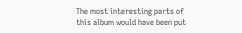The most interesting parts of this album would have been put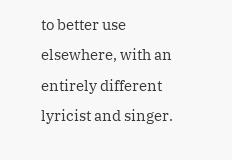to better use elsewhere, with an entirely different lyricist and singer.